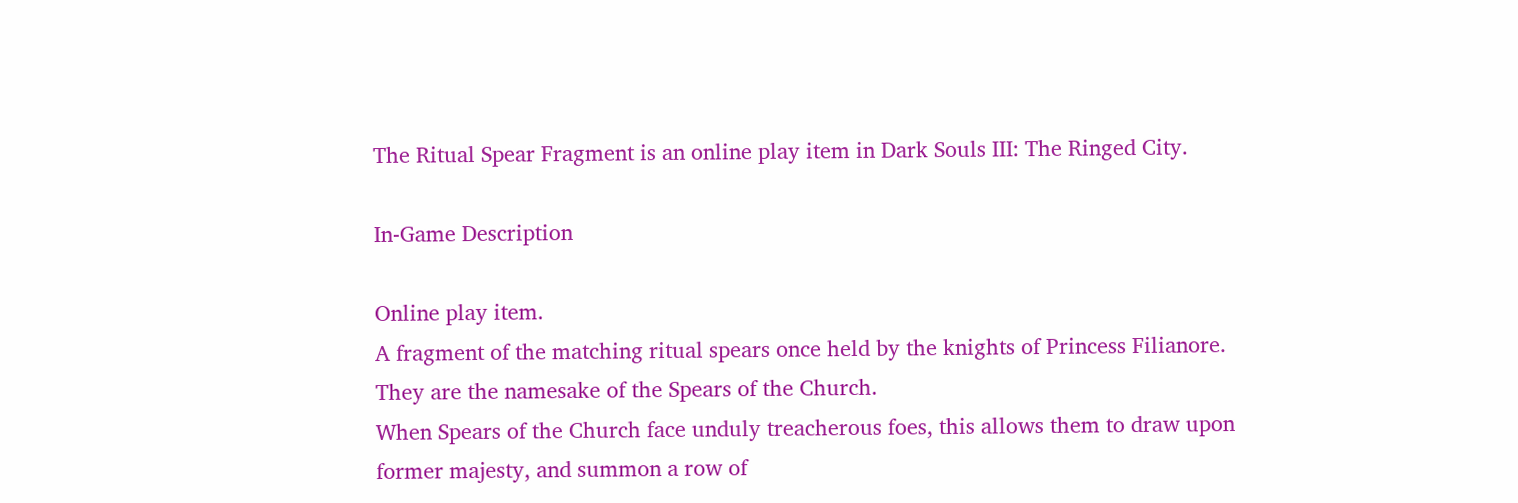The Ritual Spear Fragment is an online play item in Dark Souls III: The Ringed City.

In-Game Description

Online play item.
A fragment of the matching ritual spears once held by the knights of Princess Filianore.
They are the namesake of the Spears of the Church.
When Spears of the Church face unduly treacherous foes, this allows them to draw upon former majesty, and summon a row of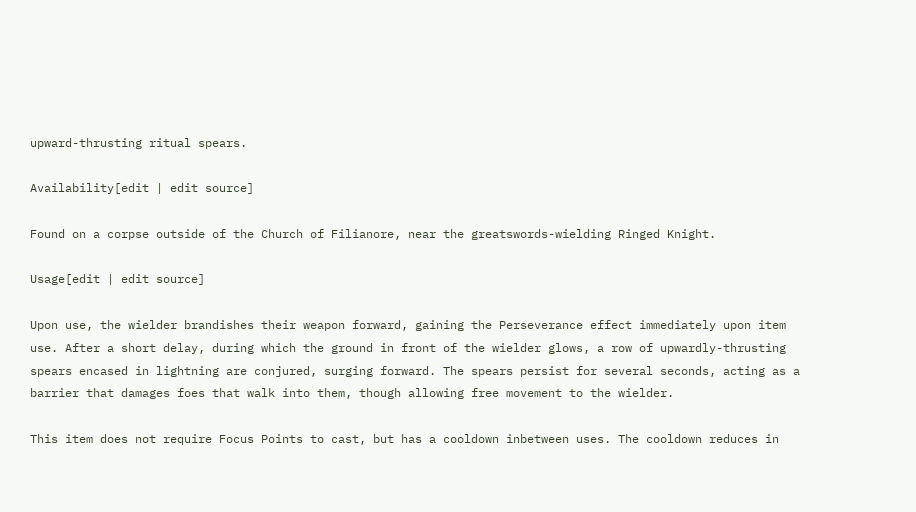upward-thrusting ritual spears.

Availability[edit | edit source]

Found on a corpse outside of the Church of Filianore, near the greatswords-wielding Ringed Knight.

Usage[edit | edit source]

Upon use, the wielder brandishes their weapon forward, gaining the Perseverance effect immediately upon item use. After a short delay, during which the ground in front of the wielder glows, a row of upwardly-thrusting spears encased in lightning are conjured, surging forward. The spears persist for several seconds, acting as a barrier that damages foes that walk into them, though allowing free movement to the wielder.

This item does not require Focus Points to cast, but has a cooldown inbetween uses. The cooldown reduces in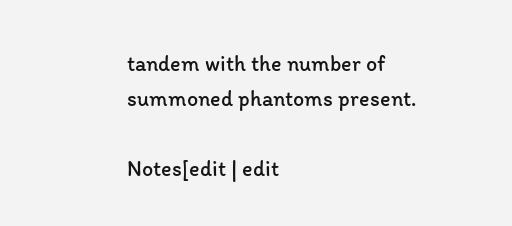tandem with the number of summoned phantoms present.

Notes[edit | edit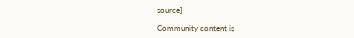source]

Community content is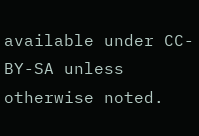available under CC-BY-SA unless otherwise noted.